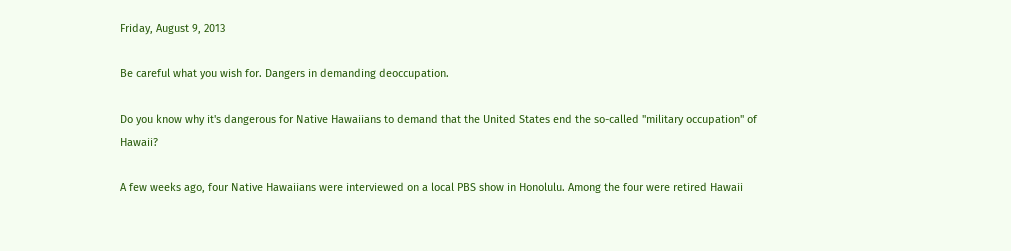Friday, August 9, 2013

Be careful what you wish for. Dangers in demanding deoccupation.

Do you know why it's dangerous for Native Hawaiians to demand that the United States end the so-called "military occupation" of Hawaii?

A few weeks ago, four Native Hawaiians were interviewed on a local PBS show in Honolulu. Among the four were retired Hawaii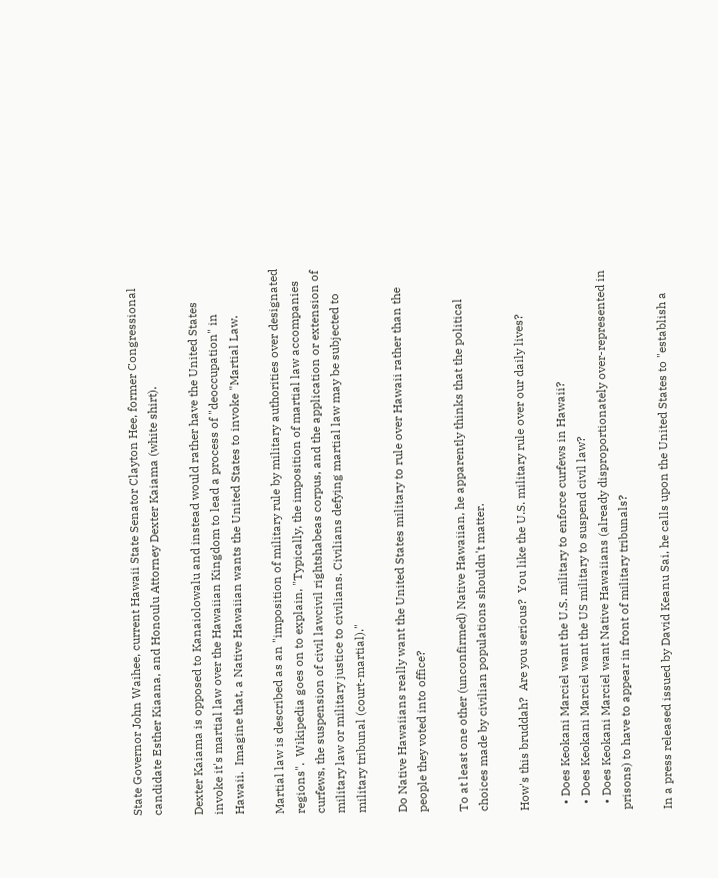State Governor John Waihee, current Hawaii State Senator Clayton Hee, former Congressional candidate Esther Kiaana, and Honoulu Attorney Dexter Kaiama (white shirt).

Dexter Kaiama is opposed to Kanaiolowalu and instead would rather have the United States invoke it's martial law over the Hawaiian Kingdom to lead a process of "deoccupation" in Hawaii.  Imagine that, a Native Hawaiian wants the United States to invoke "Martial Law.

Martial law is described as an "imposition of military rule by military authorities over designated regions".  Wikipedia goes on to explain, "Typically, the imposition of martial law accompanies curfews, the suspension of civil lawcivil rightshabeas corpus, and the application or extension of military law or military justice to civilians. Civilians defying martial law may be subjected to military tribunal (court-martial)."

Do Native Hawaiians really want the United States military to rule over Hawaii rather than the people they voted into office?

To at least one other (unconfirmed) Native Hawaiian, he apparently thinks that the political choices made by civilian populations shouldn't matter.

How's this bruddah?  Are you serious?  You like the U.S. military rule over our daily lives?

  • Does Keokani Marciel want the U.S. military to enforce curfews in Hawaii?
  • Does Keokani Marciel want the US military to suspend civil law?
  • Does Keokani Marciel want Native Hawaiians (already disproportionately over-represented in prisons) to have to appear in front of military tribunals?

In a press released issued by David Keanu Sai, he calls upon the United States to "establish a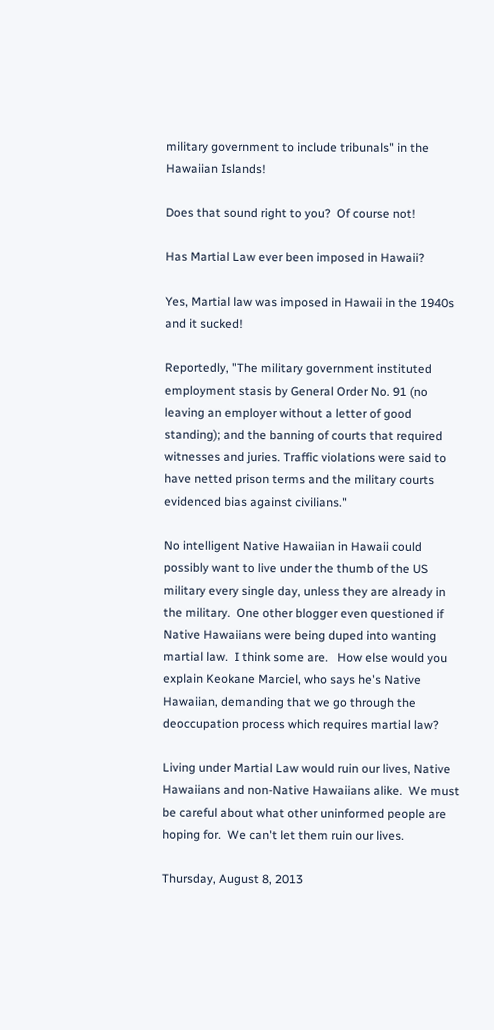military government to include tribunals" in the Hawaiian Islands!

Does that sound right to you?  Of course not!

Has Martial Law ever been imposed in Hawaii?

Yes, Martial law was imposed in Hawaii in the 1940s and it sucked!

Reportedly, "The military government instituted employment stasis by General Order No. 91 (no leaving an employer without a letter of good standing); and the banning of courts that required witnesses and juries. Traffic violations were said to have netted prison terms and the military courts evidenced bias against civilians."

No intelligent Native Hawaiian in Hawaii could possibly want to live under the thumb of the US military every single day, unless they are already in the military.  One other blogger even questioned if Native Hawaiians were being duped into wanting martial law.  I think some are.   How else would you explain Keokane Marciel, who says he's Native Hawaiian, demanding that we go through the deoccupation process which requires martial law?

Living under Martial Law would ruin our lives, Native Hawaiians and non-Native Hawaiians alike.  We must be careful about what other uninformed people are hoping for.  We can't let them ruin our lives.

Thursday, August 8, 2013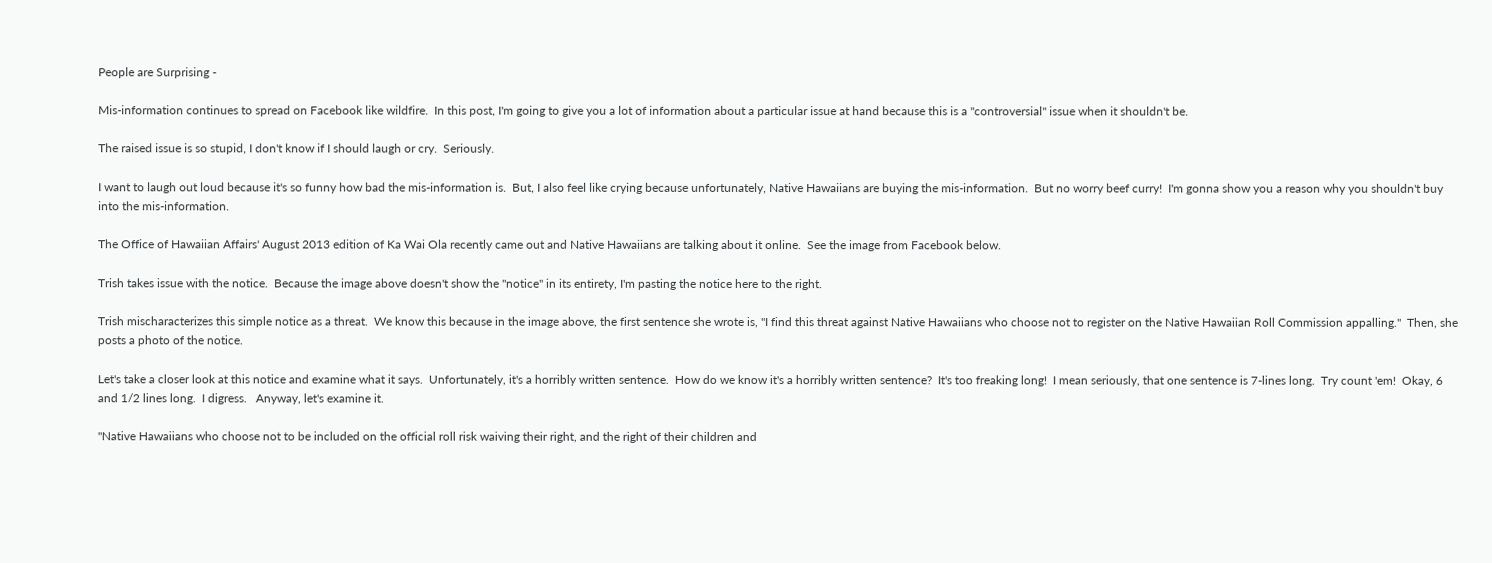People are Surprising -

Mis-information continues to spread on Facebook like wildfire.  In this post, I'm going to give you a lot of information about a particular issue at hand because this is a "controversial" issue when it shouldn't be.

The raised issue is so stupid, I don't know if I should laugh or cry.  Seriously.

I want to laugh out loud because it's so funny how bad the mis-information is.  But, I also feel like crying because unfortunately, Native Hawaiians are buying the mis-information.  But no worry beef curry!  I'm gonna show you a reason why you shouldn't buy into the mis-information.

The Office of Hawaiian Affairs' August 2013 edition of Ka Wai Ola recently came out and Native Hawaiians are talking about it online.  See the image from Facebook below.

Trish takes issue with the notice.  Because the image above doesn't show the "notice" in its entirety, I'm pasting the notice here to the right.

Trish mischaracterizes this simple notice as a threat.  We know this because in the image above, the first sentence she wrote is, "I find this threat against Native Hawaiians who choose not to register on the Native Hawaiian Roll Commission appalling."  Then, she posts a photo of the notice.

Let's take a closer look at this notice and examine what it says.  Unfortunately, it's a horribly written sentence.  How do we know it's a horribly written sentence?  It's too freaking long!  I mean seriously, that one sentence is 7-lines long.  Try count 'em!  Okay, 6 and 1/2 lines long.  I digress.   Anyway, let's examine it.

"Native Hawaiians who choose not to be included on the official roll risk waiving their right, and the right of their children and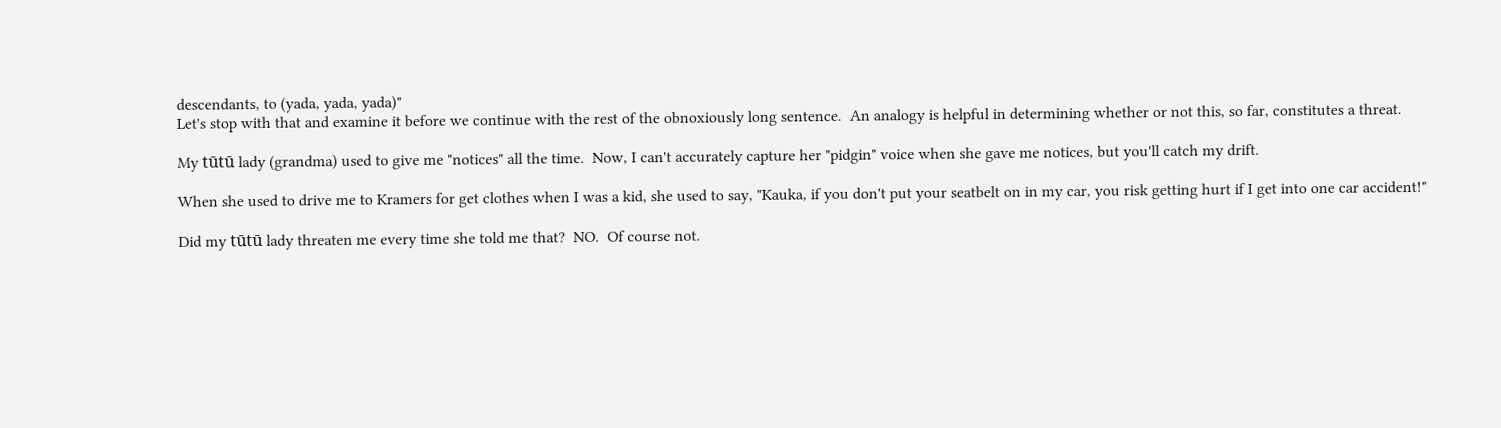descendants, to (yada, yada, yada)"
Let's stop with that and examine it before we continue with the rest of the obnoxiously long sentence.  An analogy is helpful in determining whether or not this, so far, constitutes a threat.

My tūtū lady (grandma) used to give me "notices" all the time.  Now, I can't accurately capture her "pidgin" voice when she gave me notices, but you'll catch my drift.

When she used to drive me to Kramers for get clothes when I was a kid, she used to say, "Kauka, if you don't put your seatbelt on in my car, you risk getting hurt if I get into one car accident!"

Did my tūtū lady threaten me every time she told me that?  NO.  Of course not.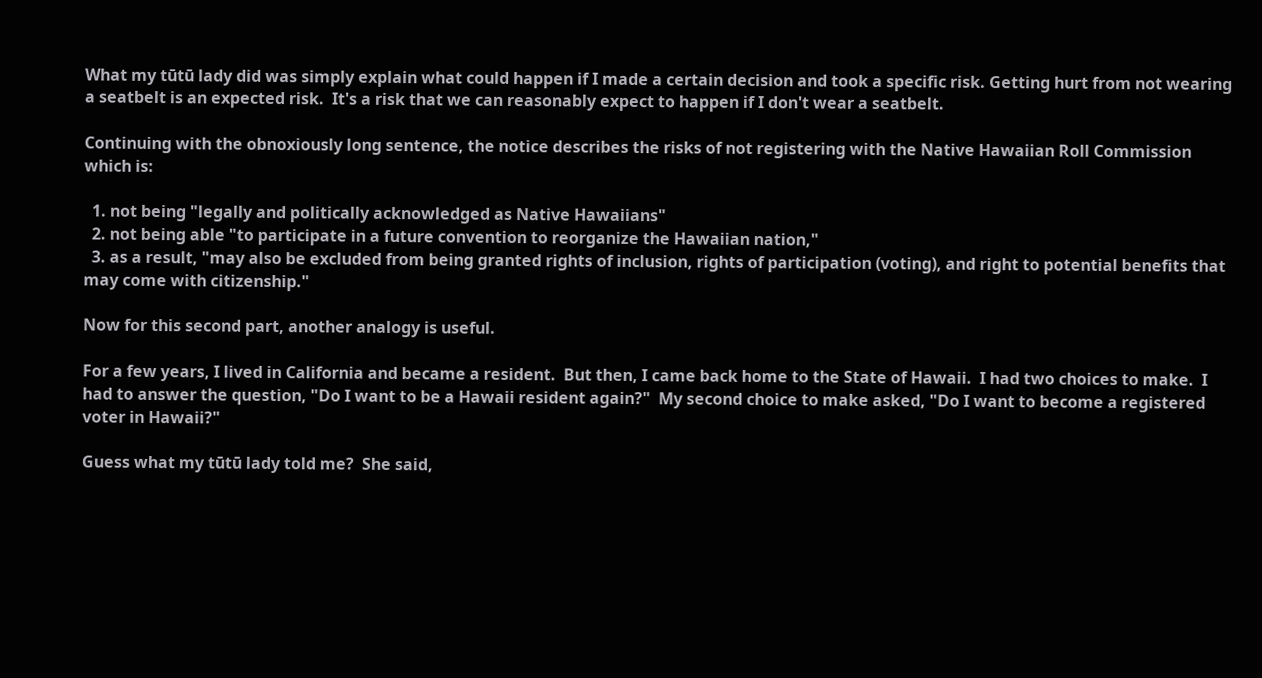What my tūtū lady did was simply explain what could happen if I made a certain decision and took a specific risk. Getting hurt from not wearing a seatbelt is an expected risk.  It's a risk that we can reasonably expect to happen if I don't wear a seatbelt.

Continuing with the obnoxiously long sentence, the notice describes the risks of not registering with the Native Hawaiian Roll Commission which is:

  1. not being "legally and politically acknowledged as Native Hawaiians"
  2. not being able "to participate in a future convention to reorganize the Hawaiian nation,"
  3. as a result, "may also be excluded from being granted rights of inclusion, rights of participation (voting), and right to potential benefits that may come with citizenship."

Now for this second part, another analogy is useful.

For a few years, I lived in California and became a resident.  But then, I came back home to the State of Hawaii.  I had two choices to make.  I had to answer the question, "Do I want to be a Hawaii resident again?"  My second choice to make asked, "Do I want to become a registered voter in Hawaii?"

Guess what my tūtū lady told me?  She said,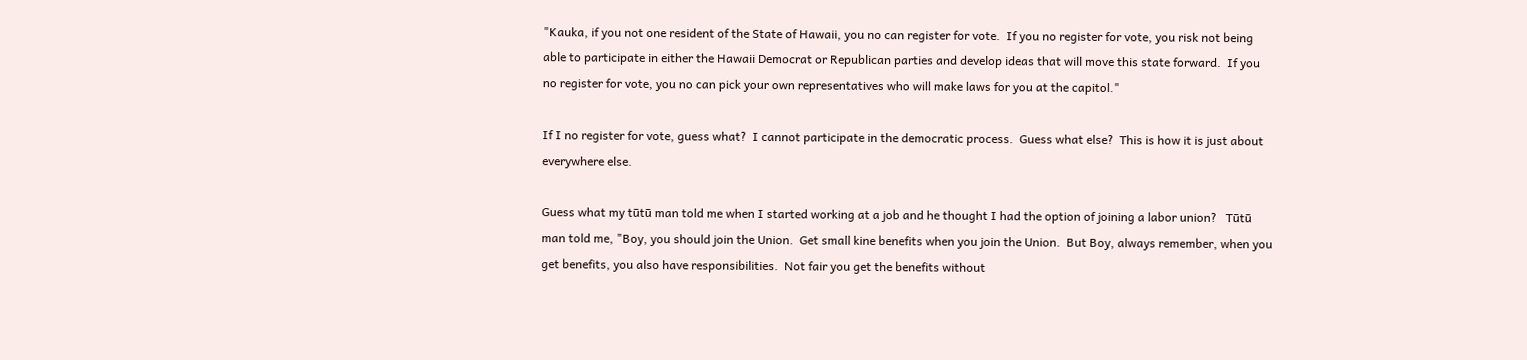"Kauka, if you not one resident of the State of Hawaii, you no can register for vote.  If you no register for vote, you risk not being able to participate in either the Hawaii Democrat or Republican parties and develop ideas that will move this state forward.  If you no register for vote, you no can pick your own representatives who will make laws for you at the capitol."

If I no register for vote, guess what?  I cannot participate in the democratic process.  Guess what else?  This is how it is just about everywhere else.

Guess what my tūtū man told me when I started working at a job and he thought I had the option of joining a labor union?   Tūtū man told me, "Boy, you should join the Union.  Get small kine benefits when you join the Union.  But Boy, always remember, when you get benefits, you also have responsibilities.  Not fair you get the benefits without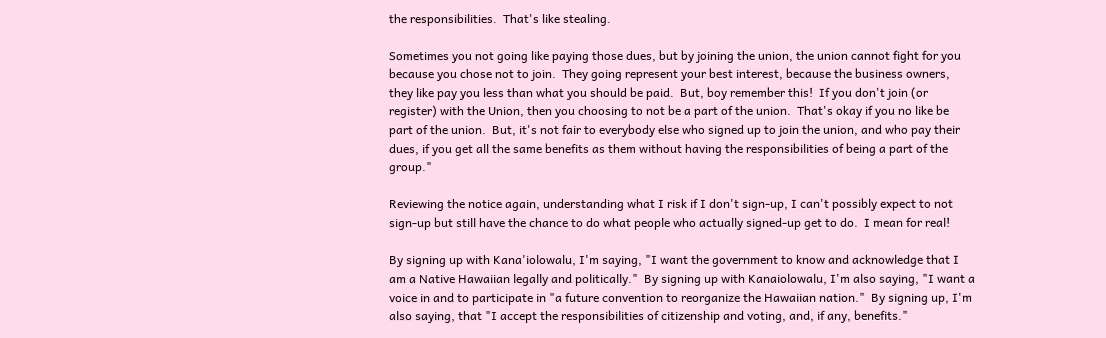the responsibilities.  That's like stealing.

Sometimes you not going like paying those dues, but by joining the union, the union cannot fight for you because you chose not to join.  They going represent your best interest, because the business owners, they like pay you less than what you should be paid.  But, boy remember this!  If you don't join (or register) with the Union, then you choosing to not be a part of the union.  That's okay if you no like be part of the union.  But, it's not fair to everybody else who signed up to join the union, and who pay their dues, if you get all the same benefits as them without having the responsibilities of being a part of the group."

Reviewing the notice again, understanding what I risk if I don't sign-up, I can't possibly expect to not sign-up but still have the chance to do what people who actually signed-up get to do.  I mean for real!

By signing up with Kana'iolowalu, I'm saying, "I want the government to know and acknowledge that I am a Native Hawaiian legally and politically."  By signing up with Kanaiolowalu, I'm also saying, "I want a voice in and to participate in "a future convention to reorganize the Hawaiian nation."  By signing up, I'm also saying, that "I accept the responsibilities of citizenship and voting, and, if any, benefits."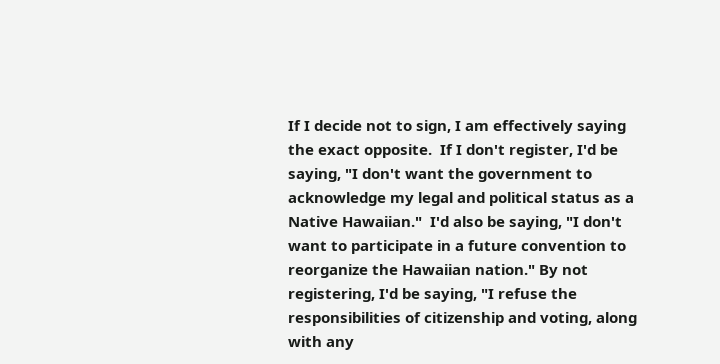If I decide not to sign, I am effectively saying the exact opposite.  If I don't register, I'd be saying, "I don't want the government to acknowledge my legal and political status as a Native Hawaiian."  I'd also be saying, "I don't want to participate in a future convention to reorganize the Hawaiian nation." By not registering, I'd be saying, "I refuse the responsibilities of citizenship and voting, along with any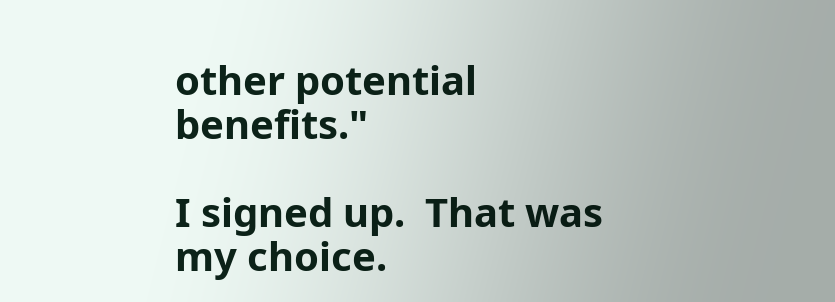other potential benefits."

I signed up.  That was my choice.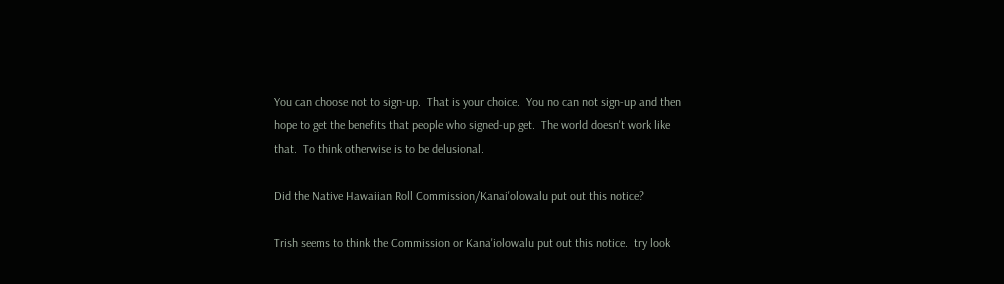You can choose not to sign-up.  That is your choice.  You no can not sign-up and then hope to get the benefits that people who signed-up get.  The world doesn't work like that.  To think otherwise is to be delusional.

Did the Native Hawaiian Roll Commission/Kanai'olowalu put out this notice?

Trish seems to think the Commission or Kana'iolowalu put out this notice.  try look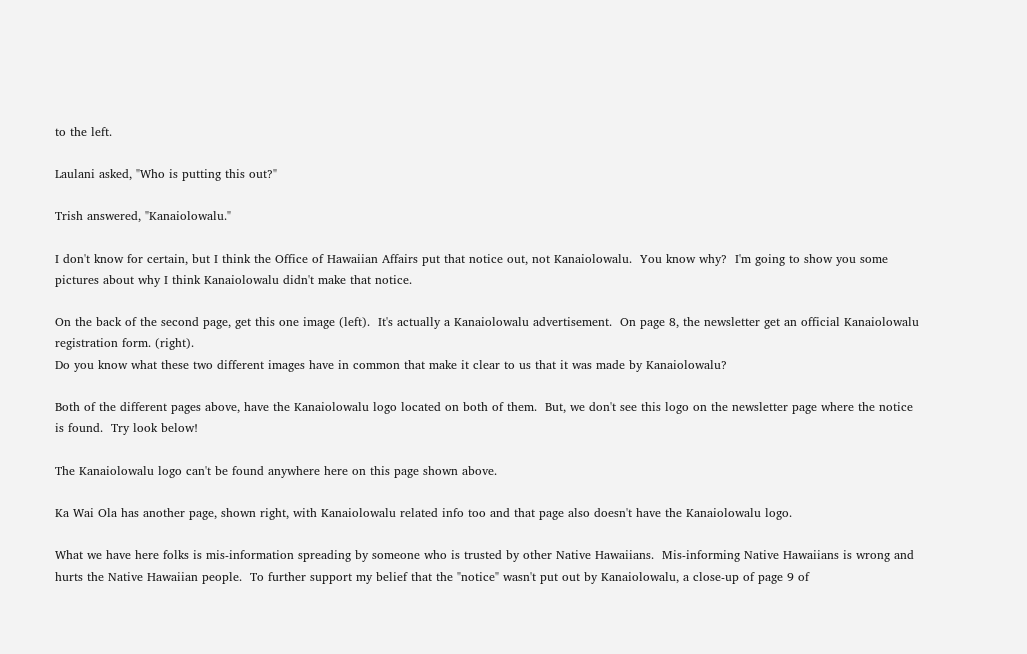to the left.

Laulani asked, "Who is putting this out?"

Trish answered, "Kanaiolowalu."

I don't know for certain, but I think the Office of Hawaiian Affairs put that notice out, not Kanaiolowalu.  You know why?  I'm going to show you some pictures about why I think Kanaiolowalu didn't make that notice.

On the back of the second page, get this one image (left).  It's actually a Kanaiolowalu advertisement.  On page 8, the newsletter get an official Kanaiolowalu registration form. (right).
Do you know what these two different images have in common that make it clear to us that it was made by Kanaiolowalu?

Both of the different pages above, have the Kanaiolowalu logo located on both of them.  But, we don't see this logo on the newsletter page where the notice is found.  Try look below!

The Kanaiolowalu logo can't be found anywhere here on this page shown above.

Ka Wai Ola has another page, shown right, with Kanaiolowalu related info too and that page also doesn't have the Kanaiolowalu logo.

What we have here folks is mis-information spreading by someone who is trusted by other Native Hawaiians.  Mis-informing Native Hawaiians is wrong and hurts the Native Hawaiian people.  To further support my belief that the "notice" wasn't put out by Kanaiolowalu, a close-up of page 9 of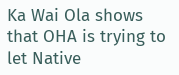Ka Wai Ola shows that OHA is trying to let Native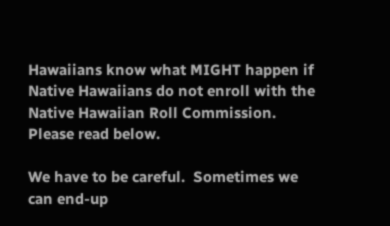Hawaiians know what MIGHT happen if Native Hawaiians do not enroll with the Native Hawaiian Roll Commission.  Please read below.

We have to be careful.  Sometimes we can end-up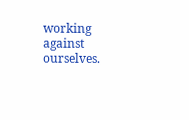working against ourselves.